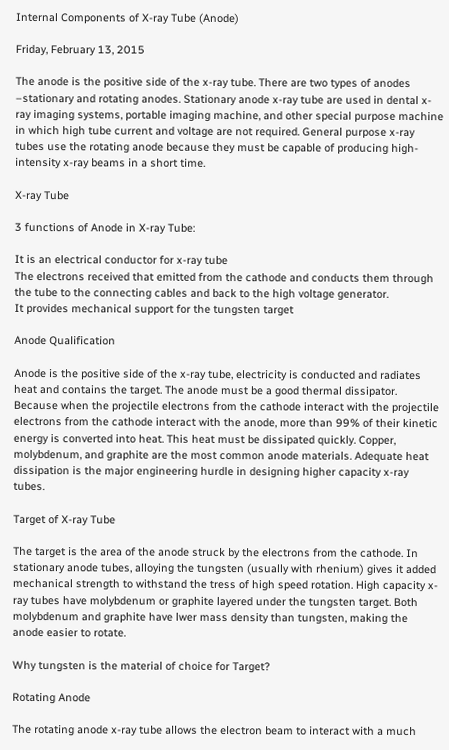Internal Components of X-ray Tube (Anode)

Friday, February 13, 2015

The anode is the positive side of the x-ray tube. There are two types of anodes –stationary and rotating anodes. Stationary anode x-ray tube are used in dental x-ray imaging systems, portable imaging machine, and other special purpose machine in which high tube current and voltage are not required. General purpose x-ray tubes use the rotating anode because they must be capable of producing high-intensity x-ray beams in a short time.

X-ray Tube

3 functions of Anode in X-ray Tube:

It is an electrical conductor for x-ray tube
The electrons received that emitted from the cathode and conducts them through the tube to the connecting cables and back to the high voltage generator.
It provides mechanical support for the tungsten target

Anode Qualification

Anode is the positive side of the x-ray tube, electricity is conducted and radiates heat and contains the target. The anode must be a good thermal dissipator. Because when the projectile electrons from the cathode interact with the projectile electrons from the cathode interact with the anode, more than 99% of their kinetic energy is converted into heat. This heat must be dissipated quickly. Copper, molybdenum, and graphite are the most common anode materials. Adequate heat dissipation is the major engineering hurdle in designing higher capacity x-ray tubes.

Target of X-ray Tube

The target is the area of the anode struck by the electrons from the cathode. In stationary anode tubes, alloying the tungsten (usually with rhenium) gives it added mechanical strength to withstand the tress of high speed rotation. High capacity x-ray tubes have molybdenum or graphite layered under the tungsten target. Both molybdenum and graphite have lwer mass density than tungsten, making the anode easier to rotate.

Why tungsten is the material of choice for Target?

Rotating Anode

The rotating anode x-ray tube allows the electron beam to interact with a much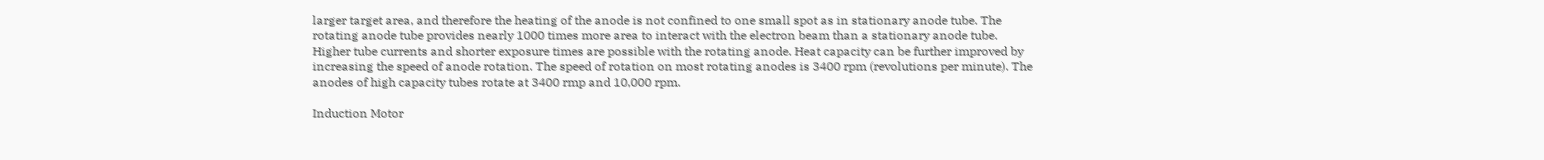larger target area, and therefore the heating of the anode is not confined to one small spot as in stationary anode tube. The rotating anode tube provides nearly 1000 times more area to interact with the electron beam than a stationary anode tube. Higher tube currents and shorter exposure times are possible with the rotating anode. Heat capacity can be further improved by increasing the speed of anode rotation. The speed of rotation on most rotating anodes is 3400 rpm (revolutions per minute). The anodes of high capacity tubes rotate at 3400 rmp and 10,000 rpm.

Induction Motor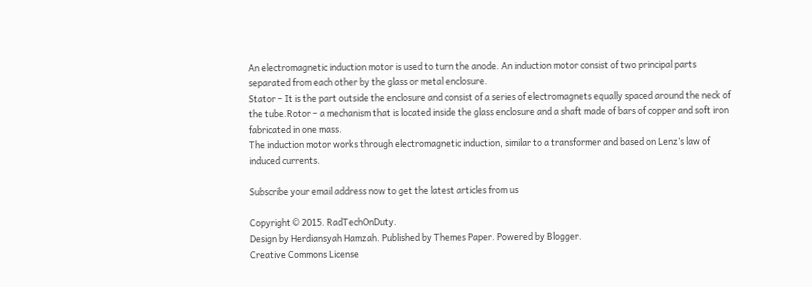An electromagnetic induction motor is used to turn the anode. An induction motor consist of two principal parts separated from each other by the glass or metal enclosure.
Stator – It is the part outside the enclosure and consist of a series of electromagnets equally spaced around the neck of the tube.Rotor – a mechanism that is located inside the glass enclosure and a shaft made of bars of copper and soft iron fabricated in one mass.
The induction motor works through electromagnetic induction, similar to a transformer and based on Lenz’s law of induced currents.

Subscribe your email address now to get the latest articles from us

Copyright © 2015. RadTechOnDuty.
Design by Herdiansyah Hamzah. Published by Themes Paper. Powered by Blogger.
Creative Commons License